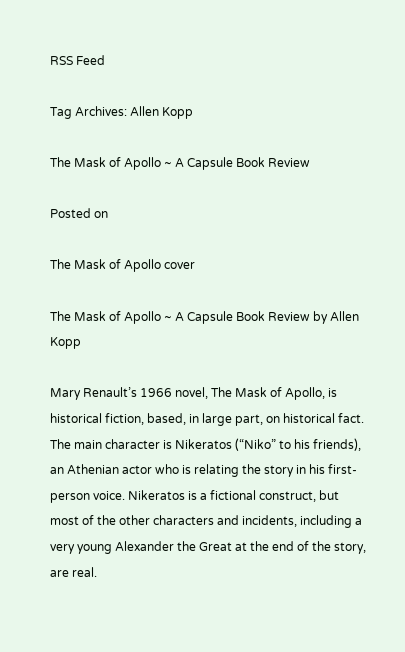RSS Feed

Tag Archives: Allen Kopp

The Mask of Apollo ~ A Capsule Book Review

Posted on

The Mask of Apollo cover

The Mask of Apollo ~ A Capsule Book Review by Allen Kopp

Mary Renault’s 1966 novel, The Mask of Apollo, is historical fiction, based, in large part, on historical fact. The main character is Nikeratos (“Niko” to his friends), an Athenian actor who is relating the story in his first-person voice. Nikeratos is a fictional construct, but most of the other characters and incidents, including a very young Alexander the Great at the end of the story, are real.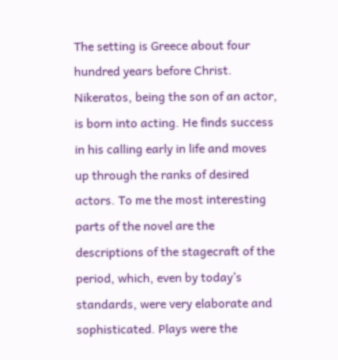The setting is Greece about four hundred years before Christ. Nikeratos, being the son of an actor, is born into acting. He finds success in his calling early in life and moves up through the ranks of desired actors. To me the most interesting parts of the novel are the descriptions of the stagecraft of the period, which, even by today’s standards, were very elaborate and sophisticated. Plays were the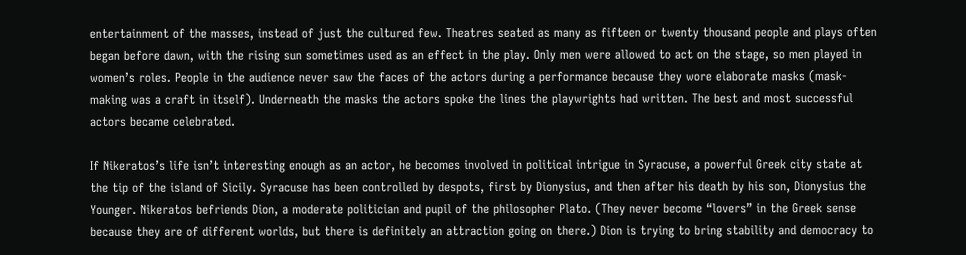entertainment of the masses, instead of just the cultured few. Theatres seated as many as fifteen or twenty thousand people and plays often began before dawn, with the rising sun sometimes used as an effect in the play. Only men were allowed to act on the stage, so men played in women’s roles. People in the audience never saw the faces of the actors during a performance because they wore elaborate masks (mask-making was a craft in itself). Underneath the masks the actors spoke the lines the playwrights had written. The best and most successful actors became celebrated.

If Nikeratos’s life isn’t interesting enough as an actor, he becomes involved in political intrigue in Syracuse, a powerful Greek city state at the tip of the island of Sicily. Syracuse has been controlled by despots, first by Dionysius, and then after his death by his son, Dionysius the Younger. Nikeratos befriends Dion, a moderate politician and pupil of the philosopher Plato. (They never become “lovers” in the Greek sense because they are of different worlds, but there is definitely an attraction going on there.) Dion is trying to bring stability and democracy to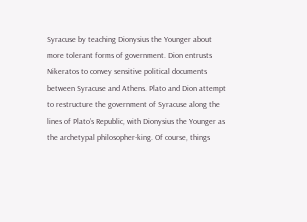Syracuse by teaching Dionysius the Younger about more tolerant forms of government. Dion entrusts Nikeratos to convey sensitive political documents between Syracuse and Athens. Plato and Dion attempt to restructure the government of Syracuse along the lines of Plato’s Republic, with Dionysius the Younger as the archetypal philosopher-king. Of course, things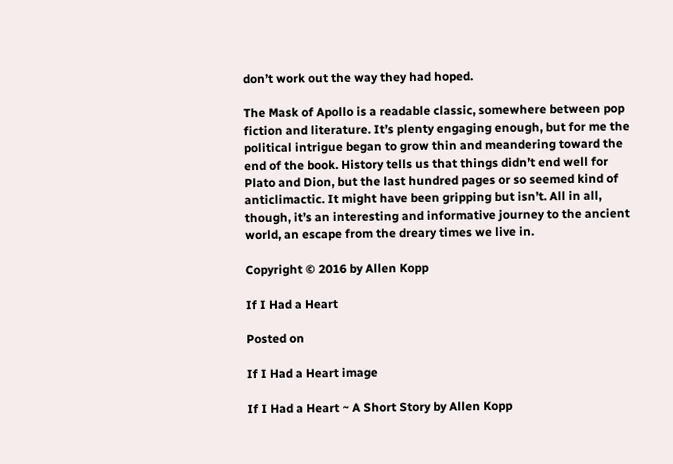don’t work out the way they had hoped.

The Mask of Apollo is a readable classic, somewhere between pop fiction and literature. It’s plenty engaging enough, but for me the political intrigue began to grow thin and meandering toward the end of the book. History tells us that things didn’t end well for Plato and Dion, but the last hundred pages or so seemed kind of anticlimactic. It might have been gripping but isn’t. All in all, though, it’s an interesting and informative journey to the ancient world, an escape from the dreary times we live in.

Copyright © 2016 by Allen Kopp

If I Had a Heart

Posted on

If I Had a Heart image

If I Had a Heart ~ A Short Story by Allen Kopp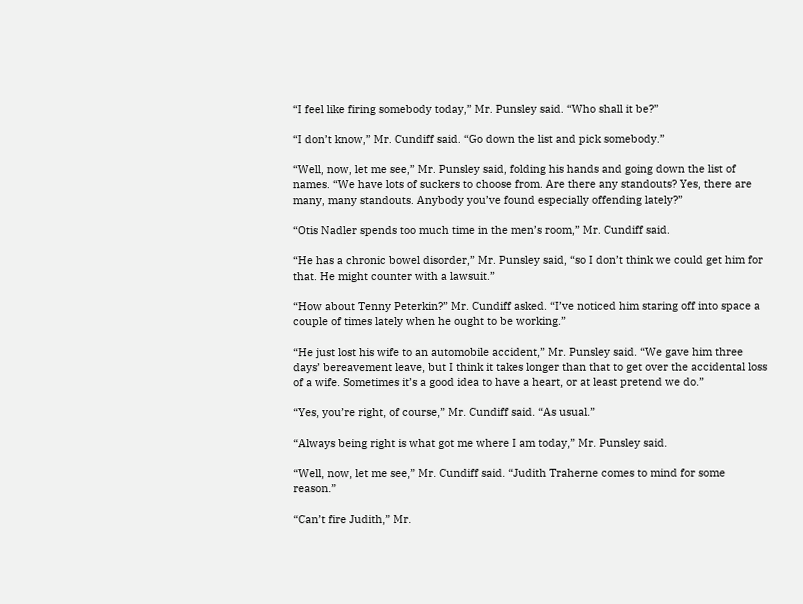“I feel like firing somebody today,” Mr. Punsley said. “Who shall it be?”

“I don’t know,” Mr. Cundiff said. “Go down the list and pick somebody.”

“Well, now, let me see,” Mr. Punsley said, folding his hands and going down the list of names. “We have lots of suckers to choose from. Are there any standouts? Yes, there are many, many standouts. Anybody you’ve found especially offending lately?”

“Otis Nadler spends too much time in the men’s room,” Mr. Cundiff said.

“He has a chronic bowel disorder,” Mr. Punsley said, “so I don’t think we could get him for that. He might counter with a lawsuit.”

“How about Tenny Peterkin?” Mr. Cundiff asked. “I’ve noticed him staring off into space a couple of times lately when he ought to be working.”

“He just lost his wife to an automobile accident,” Mr. Punsley said. “We gave him three days’ bereavement leave, but I think it takes longer than that to get over the accidental loss of a wife. Sometimes it’s a good idea to have a heart, or at least pretend we do.”

“Yes, you’re right, of course,” Mr. Cundiff said. “As usual.”

“Always being right is what got me where I am today,” Mr. Punsley said.

“Well, now, let me see,” Mr. Cundiff said. “Judith Traherne comes to mind for some reason.”

“Can’t fire Judith,” Mr.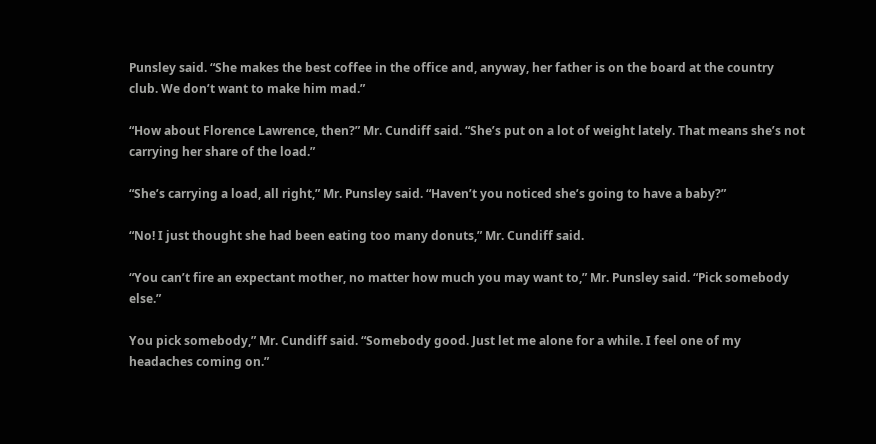Punsley said. “She makes the best coffee in the office and, anyway, her father is on the board at the country club. We don’t want to make him mad.”

“How about Florence Lawrence, then?” Mr. Cundiff said. “She’s put on a lot of weight lately. That means she’s not carrying her share of the load.”

“She’s carrying a load, all right,” Mr. Punsley said. “Haven’t you noticed she’s going to have a baby?”

“No! I just thought she had been eating too many donuts,” Mr. Cundiff said.

“You can’t fire an expectant mother, no matter how much you may want to,” Mr. Punsley said. “Pick somebody else.”

You pick somebody,” Mr. Cundiff said. “Somebody good. Just let me alone for a while. I feel one of my headaches coming on.”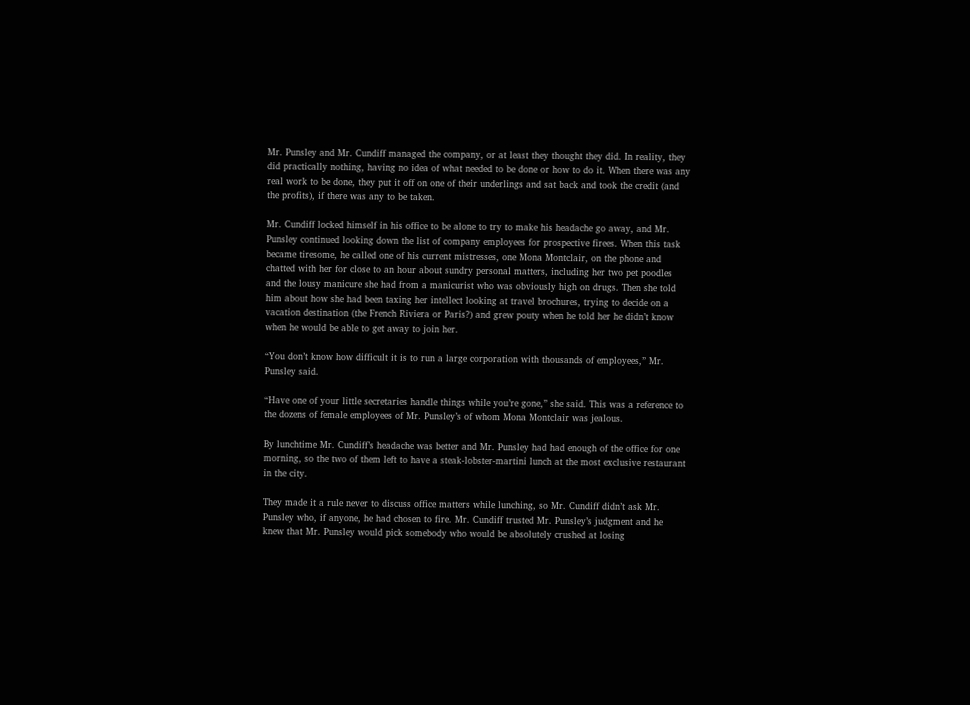Mr. Punsley and Mr. Cundiff managed the company, or at least they thought they did. In reality, they did practically nothing, having no idea of what needed to be done or how to do it. When there was any real work to be done, they put it off on one of their underlings and sat back and took the credit (and the profits), if there was any to be taken.

Mr. Cundiff locked himself in his office to be alone to try to make his headache go away, and Mr. Punsley continued looking down the list of company employees for prospective firees. When this task became tiresome, he called one of his current mistresses, one Mona Montclair, on the phone and chatted with her for close to an hour about sundry personal matters, including her two pet poodles and the lousy manicure she had from a manicurist who was obviously high on drugs. Then she told him about how she had been taxing her intellect looking at travel brochures, trying to decide on a vacation destination (the French Riviera or Paris?) and grew pouty when he told her he didn’t know when he would be able to get away to join her.

“You don’t know how difficult it is to run a large corporation with thousands of employees,” Mr. Punsley said.

“Have one of your little secretaries handle things while you’re gone,” she said. This was a reference to the dozens of female employees of Mr. Punsley’s of whom Mona Montclair was jealous.

By lunchtime Mr. Cundiff’s headache was better and Mr. Punsley had had enough of the office for one morning, so the two of them left to have a steak-lobster-martini lunch at the most exclusive restaurant in the city.

They made it a rule never to discuss office matters while lunching, so Mr. Cundiff didn’t ask Mr. Punsley who, if anyone, he had chosen to fire. Mr. Cundiff trusted Mr. Punsley’s judgment and he knew that Mr. Punsley would pick somebody who would be absolutely crushed at losing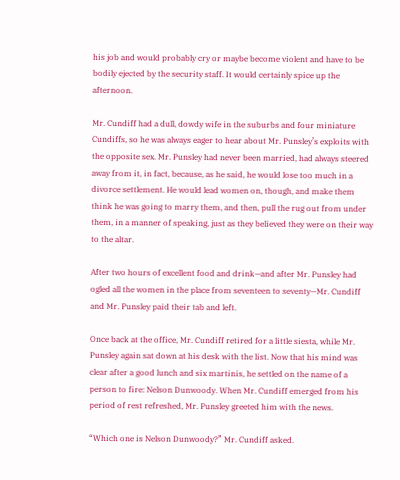his job and would probably cry or maybe become violent and have to be bodily ejected by the security staff. It would certainly spice up the afternoon.

Mr. Cundiff had a dull, dowdy wife in the suburbs and four miniature Cundiffs, so he was always eager to hear about Mr. Punsley’s exploits with the opposite sex. Mr. Punsley had never been married, had always steered away from it, in fact, because, as he said, he would lose too much in a divorce settlement. He would lead women on, though, and make them think he was going to marry them, and then, pull the rug out from under them, in a manner of speaking, just as they believed they were on their way to the altar.

After two hours of excellent food and drink—and after Mr. Punsley had ogled all the women in the place from seventeen to seventy—Mr. Cundiff and Mr. Punsley paid their tab and left.

Once back at the office, Mr. Cundiff retired for a little siesta, while Mr. Punsley again sat down at his desk with the list. Now that his mind was clear after a good lunch and six martinis, he settled on the name of a person to fire: Nelson Dunwoody. When Mr. Cundiff emerged from his period of rest refreshed, Mr. Punsley greeted him with the news.

“Which one is Nelson Dunwoody?” Mr. Cundiff asked.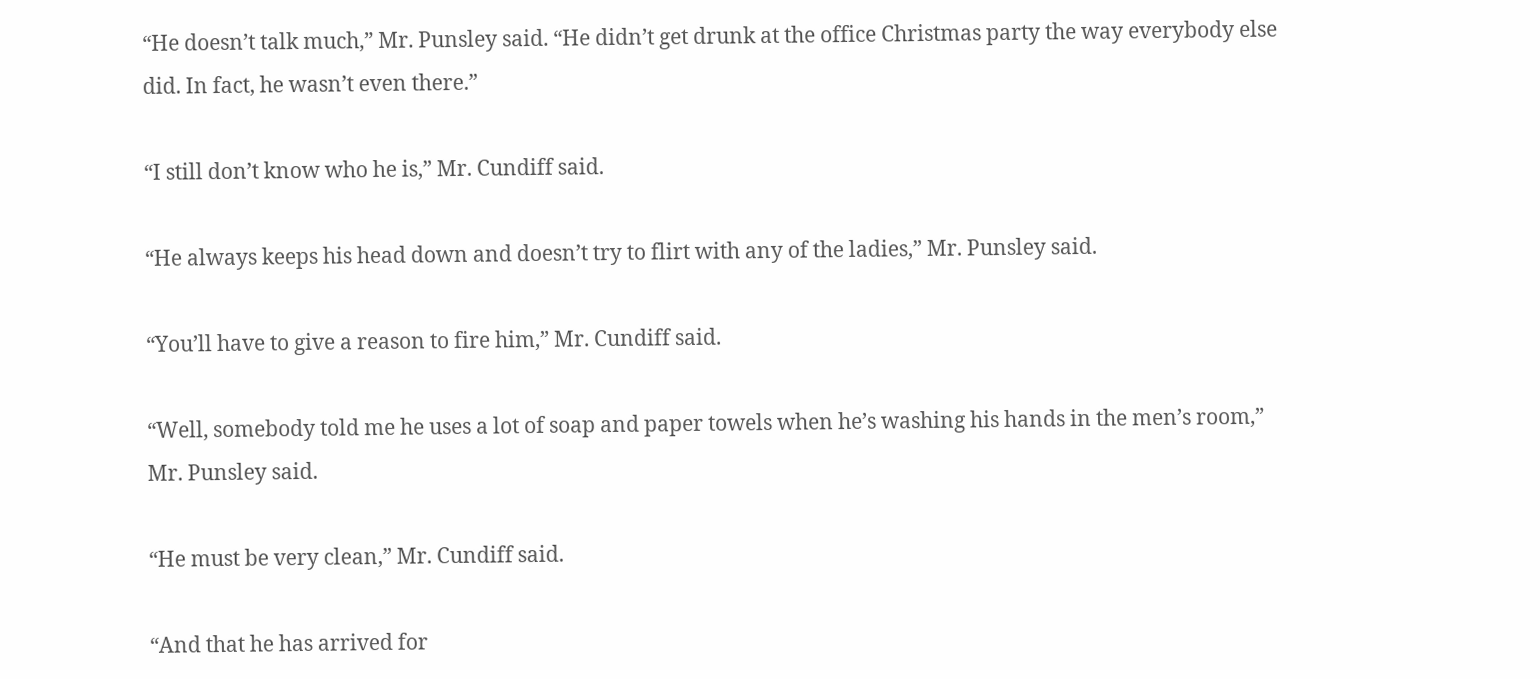“He doesn’t talk much,” Mr. Punsley said. “He didn’t get drunk at the office Christmas party the way everybody else did. In fact, he wasn’t even there.”

“I still don’t know who he is,” Mr. Cundiff said.

“He always keeps his head down and doesn’t try to flirt with any of the ladies,” Mr. Punsley said.

“You’ll have to give a reason to fire him,” Mr. Cundiff said.

“Well, somebody told me he uses a lot of soap and paper towels when he’s washing his hands in the men’s room,” Mr. Punsley said.

“He must be very clean,” Mr. Cundiff said.

“And that he has arrived for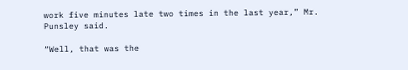work five minutes late two times in the last year,” Mr. Punsley said.

“Well, that was the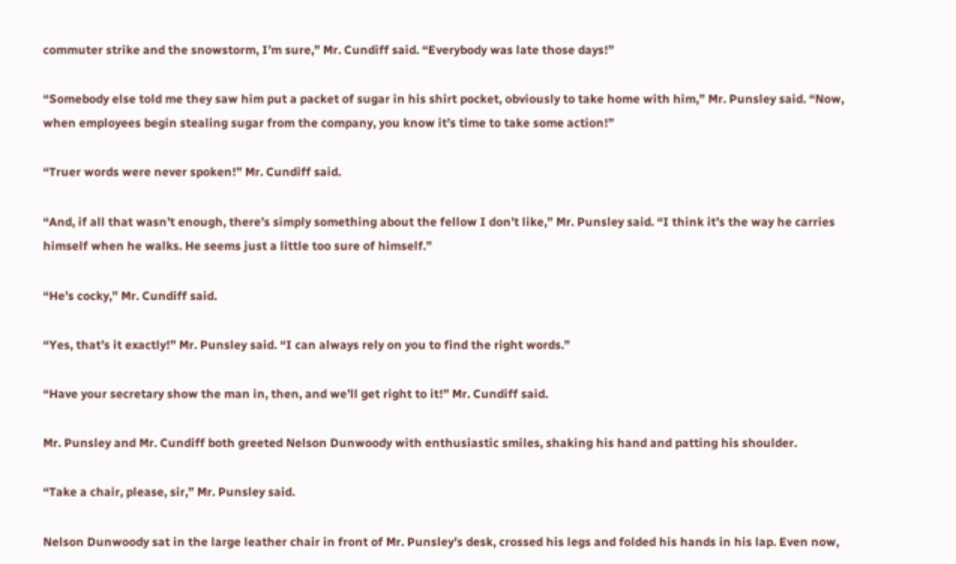commuter strike and the snowstorm, I’m sure,” Mr. Cundiff said. “Everybody was late those days!”

“Somebody else told me they saw him put a packet of sugar in his shirt pocket, obviously to take home with him,” Mr. Punsley said. “Now, when employees begin stealing sugar from the company, you know it’s time to take some action!”

“Truer words were never spoken!” Mr. Cundiff said.

“And, if all that wasn’t enough, there’s simply something about the fellow I don’t like,” Mr. Punsley said. “I think it’s the way he carries himself when he walks. He seems just a little too sure of himself.”

“He’s cocky,” Mr. Cundiff said.

“Yes, that’s it exactly!” Mr. Punsley said. “I can always rely on you to find the right words.”

“Have your secretary show the man in, then, and we’ll get right to it!” Mr. Cundiff said.

Mr. Punsley and Mr. Cundiff both greeted Nelson Dunwoody with enthusiastic smiles, shaking his hand and patting his shoulder.

“Take a chair, please, sir,” Mr. Punsley said.

Nelson Dunwoody sat in the large leather chair in front of Mr. Punsley’s desk, crossed his legs and folded his hands in his lap. Even now,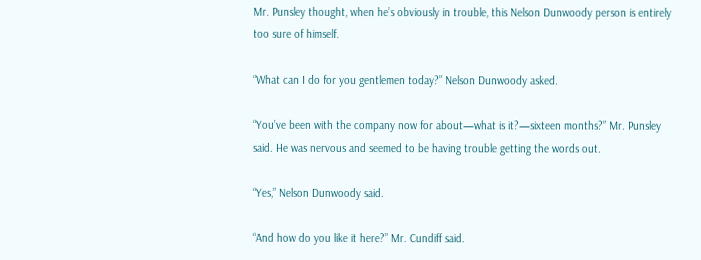Mr. Punsley thought, when he’s obviously in trouble, this Nelson Dunwoody person is entirely too sure of himself.

“What can I do for you gentlemen today?” Nelson Dunwoody asked.

“You’ve been with the company now for about—what is it?—sixteen months?” Mr. Punsley said. He was nervous and seemed to be having trouble getting the words out.

“Yes,” Nelson Dunwoody said.

“And how do you like it here?” Mr. Cundiff said.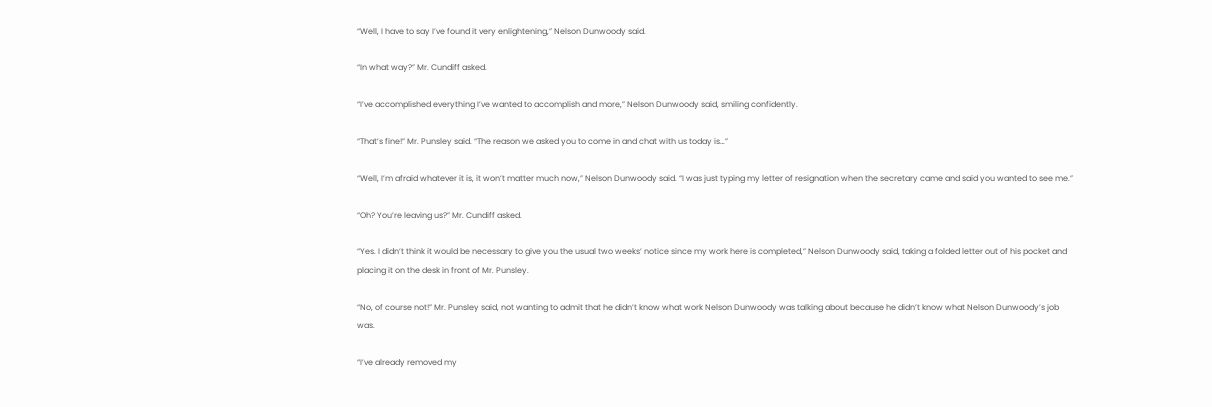“Well, I have to say I’ve found it very enlightening,” Nelson Dunwoody said.

“In what way?” Mr. Cundiff asked.

“I’ve accomplished everything I’ve wanted to accomplish and more,” Nelson Dunwoody said, smiling confidently.

“That’s fine!” Mr. Punsley said. “The reason we asked you to come in and chat with us today is…”

“Well, I’m afraid whatever it is, it won’t matter much now,” Nelson Dunwoody said. “I was just typing my letter of resignation when the secretary came and said you wanted to see me.”

“Oh? You’re leaving us?” Mr. Cundiff asked.

“Yes. I didn’t think it would be necessary to give you the usual two weeks’ notice since my work here is completed,” Nelson Dunwoody said, taking a folded letter out of his pocket and placing it on the desk in front of Mr. Punsley.

“No, of course not!” Mr. Punsley said, not wanting to admit that he didn’t know what work Nelson Dunwoody was talking about because he didn’t know what Nelson Dunwoody’s job was.

“I’ve already removed my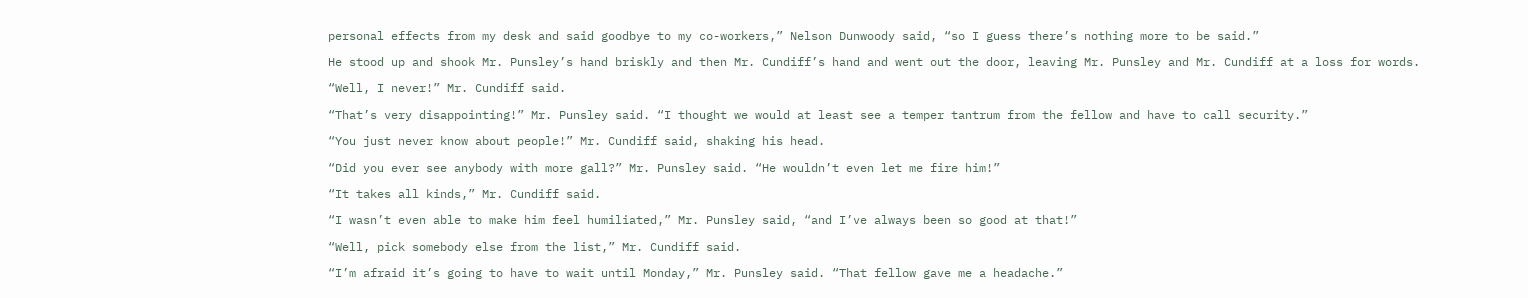personal effects from my desk and said goodbye to my co-workers,” Nelson Dunwoody said, “so I guess there’s nothing more to be said.”

He stood up and shook Mr. Punsley’s hand briskly and then Mr. Cundiff’s hand and went out the door, leaving Mr. Punsley and Mr. Cundiff at a loss for words.

“Well, I never!” Mr. Cundiff said.

“That’s very disappointing!” Mr. Punsley said. “I thought we would at least see a temper tantrum from the fellow and have to call security.”

“You just never know about people!” Mr. Cundiff said, shaking his head.

“Did you ever see anybody with more gall?” Mr. Punsley said. “He wouldn’t even let me fire him!”

“It takes all kinds,” Mr. Cundiff said.

“I wasn’t even able to make him feel humiliated,” Mr. Punsley said, “and I’ve always been so good at that!”

“Well, pick somebody else from the list,” Mr. Cundiff said.

“I’m afraid it’s going to have to wait until Monday,” Mr. Punsley said. “That fellow gave me a headache.”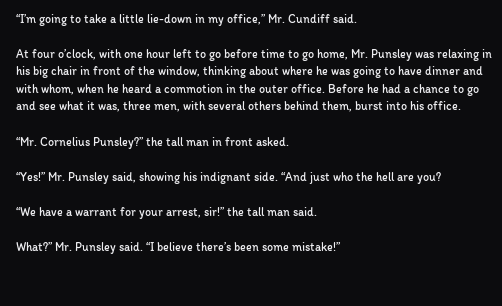“I’m going to take a little lie-down in my office,” Mr. Cundiff said.

At four o’clock, with one hour left to go before time to go home, Mr. Punsley was relaxing in his big chair in front of the window, thinking about where he was going to have dinner and with whom, when he heard a commotion in the outer office. Before he had a chance to go and see what it was, three men, with several others behind them, burst into his office.

“Mr. Cornelius Punsley?” the tall man in front asked.

“Yes!” Mr. Punsley said, showing his indignant side. “And just who the hell are you?

“We have a warrant for your arrest, sir!” the tall man said.

What?” Mr. Punsley said. “I believe there’s been some mistake!”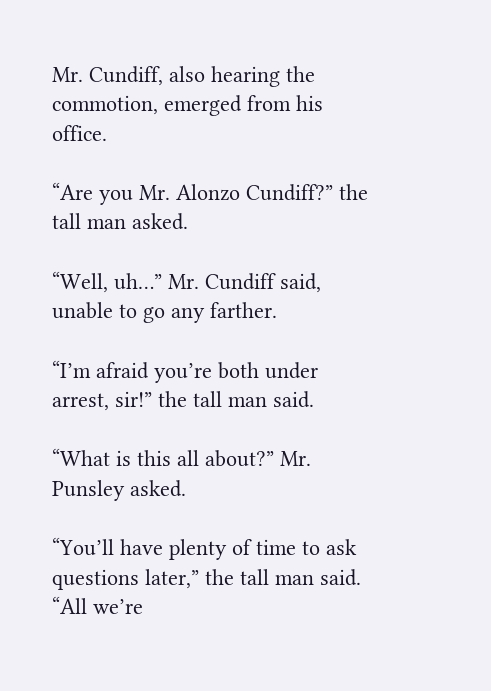Mr. Cundiff, also hearing the commotion, emerged from his office.

“Are you Mr. Alonzo Cundiff?” the tall man asked.

“Well, uh…” Mr. Cundiff said, unable to go any farther.

“I’m afraid you’re both under arrest, sir!” the tall man said.

“What is this all about?” Mr. Punsley asked.

“You’ll have plenty of time to ask questions later,” the tall man said. “All we’re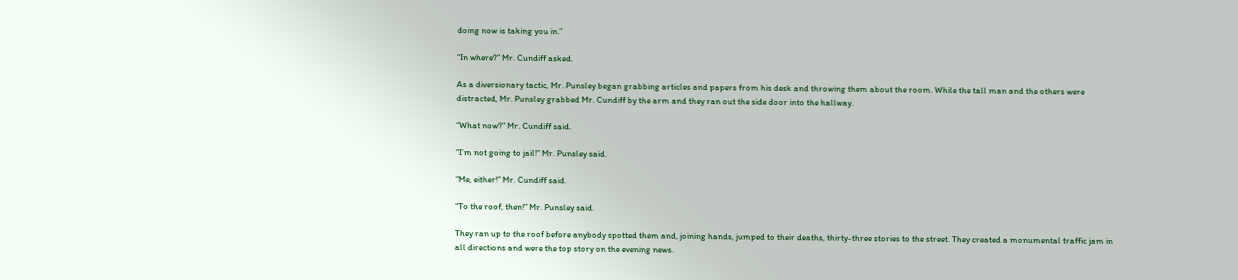doing now is taking you in.”

“In where?” Mr. Cundiff asked.

As a diversionary tactic, Mr. Punsley began grabbing articles and papers from his desk and throwing them about the room. While the tall man and the others were distracted, Mr. Punsley grabbed Mr. Cundiff by the arm and they ran out the side door into the hallway.

“What now?” Mr. Cundiff said.

“I’m not going to jail!” Mr. Punsley said.

“Me, either!” Mr. Cundiff said.

“To the roof, then!” Mr. Punsley said.

They ran up to the roof before anybody spotted them and, joining hands, jumped to their deaths, thirty-three stories to the street. They created a monumental traffic jam in all directions and were the top story on the evening news.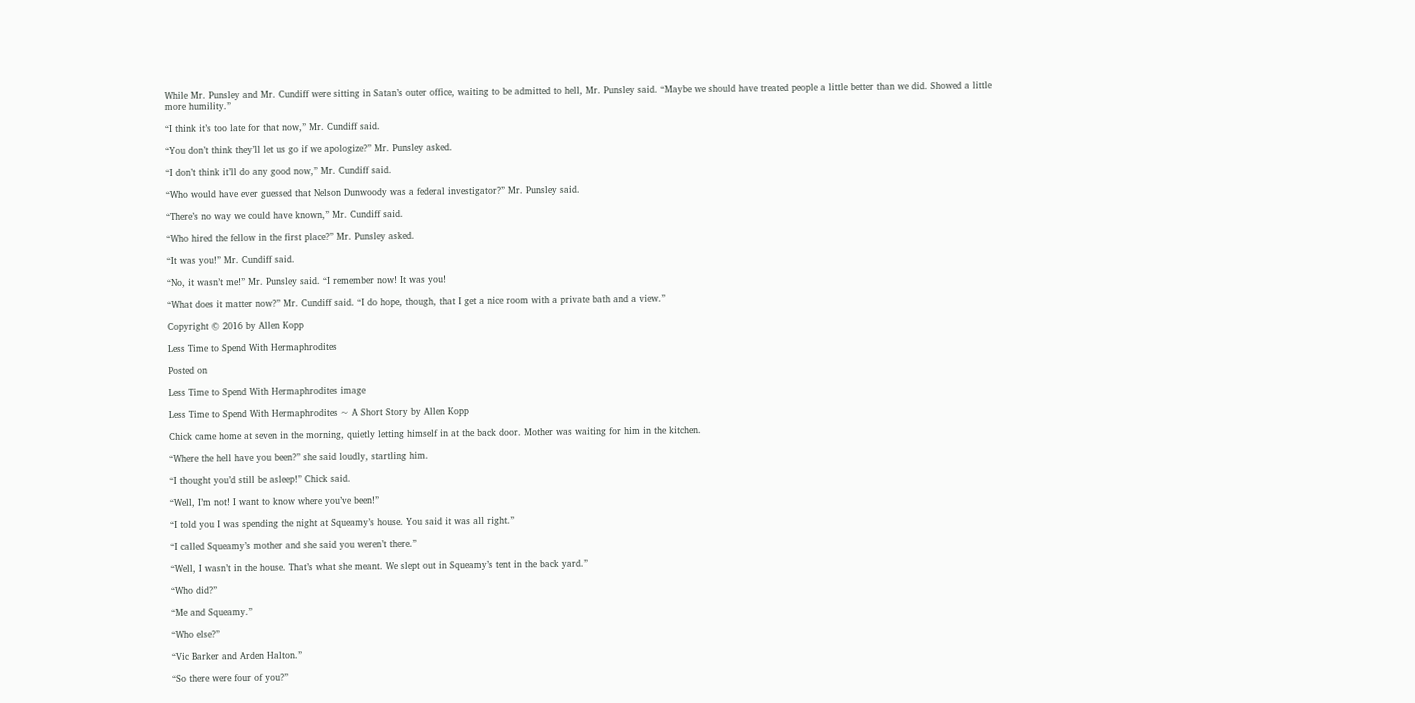While Mr. Punsley and Mr. Cundiff were sitting in Satan’s outer office, waiting to be admitted to hell, Mr. Punsley said. “Maybe we should have treated people a little better than we did. Showed a little more humility.”

“I think it’s too late for that now,” Mr. Cundiff said.

“You don’t think they’ll let us go if we apologize?” Mr. Punsley asked.

“I don’t think it’ll do any good now,” Mr. Cundiff said.

“Who would have ever guessed that Nelson Dunwoody was a federal investigator?” Mr. Punsley said.

“There’s no way we could have known,” Mr. Cundiff said.

“Who hired the fellow in the first place?” Mr. Punsley asked.

“It was you!” Mr. Cundiff said.

“No, it wasn’t me!” Mr. Punsley said. “I remember now! It was you!

“What does it matter now?” Mr. Cundiff said. “I do hope, though, that I get a nice room with a private bath and a view.”

Copyright © 2016 by Allen Kopp

Less Time to Spend With Hermaphrodites

Posted on

Less Time to Spend With Hermaphrodites image

Less Time to Spend With Hermaphrodites ~ A Short Story by Allen Kopp

Chick came home at seven in the morning, quietly letting himself in at the back door. Mother was waiting for him in the kitchen.

“Where the hell have you been?” she said loudly, startling him.

“I thought you’d still be asleep!” Chick said.

“Well, I’m not! I want to know where you’ve been!”

“I told you I was spending the night at Squeamy’s house. You said it was all right.”

“I called Squeamy’s mother and she said you weren’t there.”

“Well, I wasn’t in the house. That’s what she meant. We slept out in Squeamy’s tent in the back yard.”

“Who did?”

“Me and Squeamy.”

“Who else?”

“Vic Barker and Arden Halton.”

“So there were four of you?”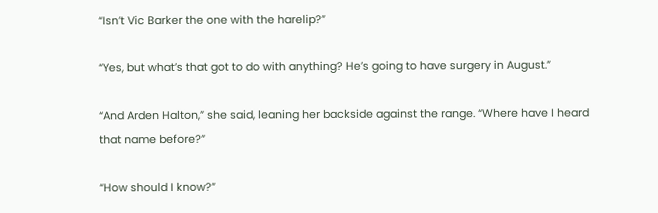“Isn’t Vic Barker the one with the harelip?”

“Yes, but what’s that got to do with anything? He’s going to have surgery in August.”

“And Arden Halton,” she said, leaning her backside against the range. “Where have I heard that name before?”

“How should I know?”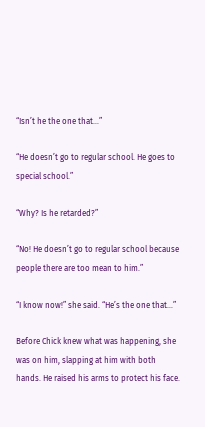“Isn’t he the one that…”

“He doesn’t go to regular school. He goes to special school.”

“Why? Is he retarded?”

“No! He doesn’t go to regular school because people there are too mean to him.”

“I know now!” she said. “He’s the one that…”

Before Chick knew what was happening, she was on him, slapping at him with both hands. He raised his arms to protect his face.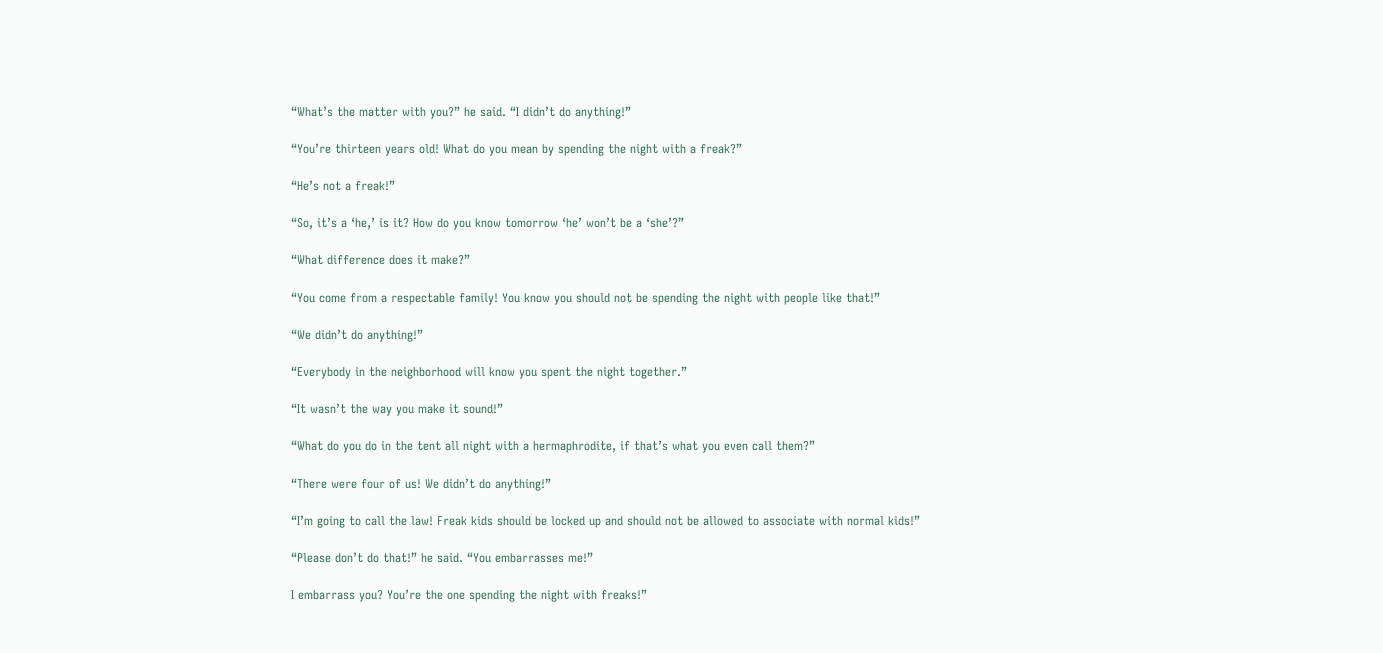“What’s the matter with you?” he said. “I didn’t do anything!”

“You’re thirteen years old! What do you mean by spending the night with a freak?”

“He’s not a freak!”

“So, it’s a ‘he,’ is it? How do you know tomorrow ‘he’ won’t be a ‘she’?”

“What difference does it make?”

“You come from a respectable family! You know you should not be spending the night with people like that!”

“We didn’t do anything!”

“Everybody in the neighborhood will know you spent the night together.”

“It wasn’t the way you make it sound!”

“What do you do in the tent all night with a hermaphrodite, if that’s what you even call them?”

“There were four of us! We didn’t do anything!”

“I’m going to call the law! Freak kids should be locked up and should not be allowed to associate with normal kids!”

“Please don’t do that!” he said. “You embarrasses me!”

I embarrass you? You’re the one spending the night with freaks!”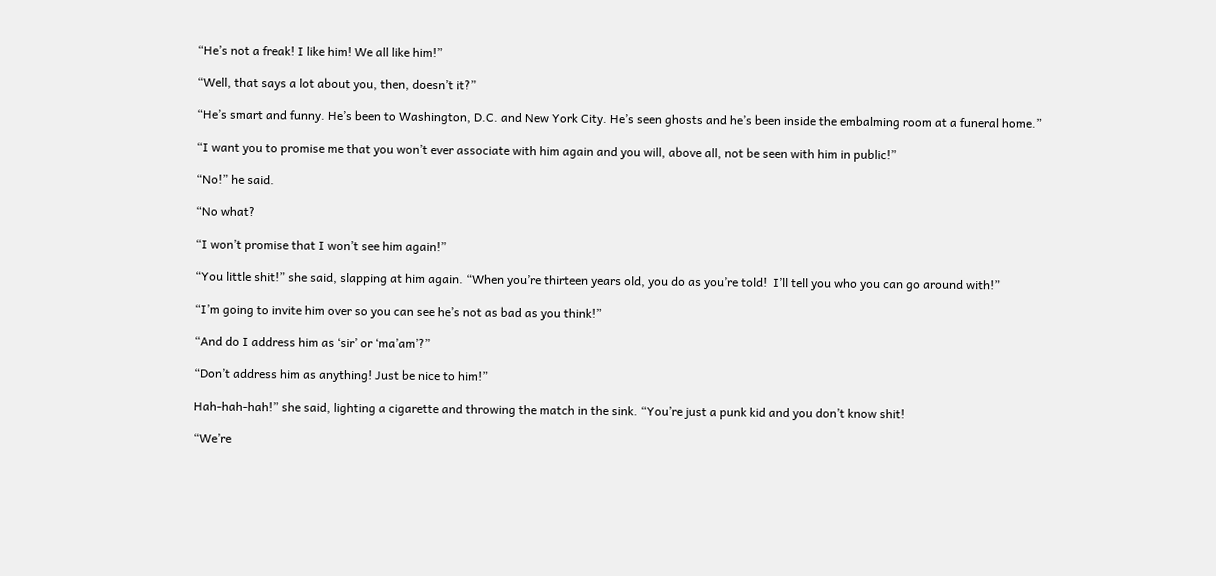“He’s not a freak! I like him! We all like him!”

“Well, that says a lot about you, then, doesn’t it?”

“He’s smart and funny. He’s been to Washington, D.C. and New York City. He’s seen ghosts and he’s been inside the embalming room at a funeral home.”

“I want you to promise me that you won’t ever associate with him again and you will, above all, not be seen with him in public!”

“No!” he said.

“No what?

“I won’t promise that I won’t see him again!”

“You little shit!” she said, slapping at him again. “When you’re thirteen years old, you do as you’re told!  I’ll tell you who you can go around with!”

“I’m going to invite him over so you can see he’s not as bad as you think!”

“And do I address him as ‘sir’ or ‘ma’am’?”

“Don’t address him as anything! Just be nice to him!”

Hah-hah-hah!” she said, lighting a cigarette and throwing the match in the sink. “You’re just a punk kid and you don’t know shit!

“We’re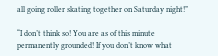all going roller skating together on Saturday night!”

“I don’t think so! You are as of this minute permanently grounded! If you don’t know what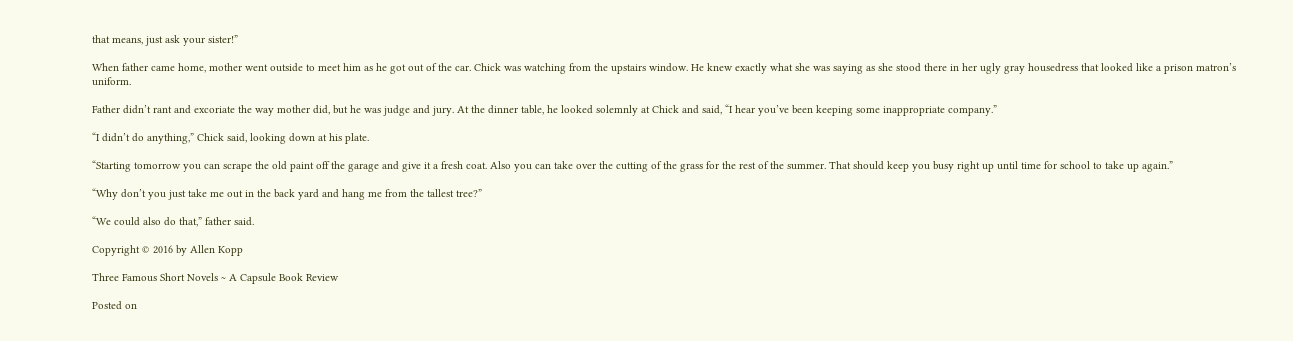that means, just ask your sister!”

When father came home, mother went outside to meet him as he got out of the car. Chick was watching from the upstairs window. He knew exactly what she was saying as she stood there in her ugly gray housedress that looked like a prison matron’s uniform.

Father didn’t rant and excoriate the way mother did, but he was judge and jury. At the dinner table, he looked solemnly at Chick and said, “I hear you’ve been keeping some inappropriate company.”

“I didn’t do anything,” Chick said, looking down at his plate.

“Starting tomorrow you can scrape the old paint off the garage and give it a fresh coat. Also you can take over the cutting of the grass for the rest of the summer. That should keep you busy right up until time for school to take up again.”

“Why don’t you just take me out in the back yard and hang me from the tallest tree?”

“We could also do that,” father said.

Copyright © 2016 by Allen Kopp

Three Famous Short Novels ~ A Capsule Book Review

Posted on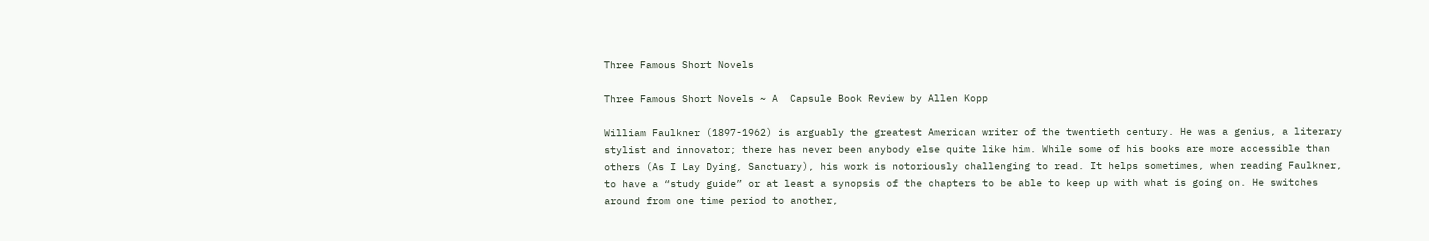Three Famous Short Novels

Three Famous Short Novels ~ A  Capsule Book Review by Allen Kopp

William Faulkner (1897-1962) is arguably the greatest American writer of the twentieth century. He was a genius, a literary stylist and innovator; there has never been anybody else quite like him. While some of his books are more accessible than others (As I Lay Dying, Sanctuary), his work is notoriously challenging to read. It helps sometimes, when reading Faulkner, to have a “study guide” or at least a synopsis of the chapters to be able to keep up with what is going on. He switches around from one time period to another,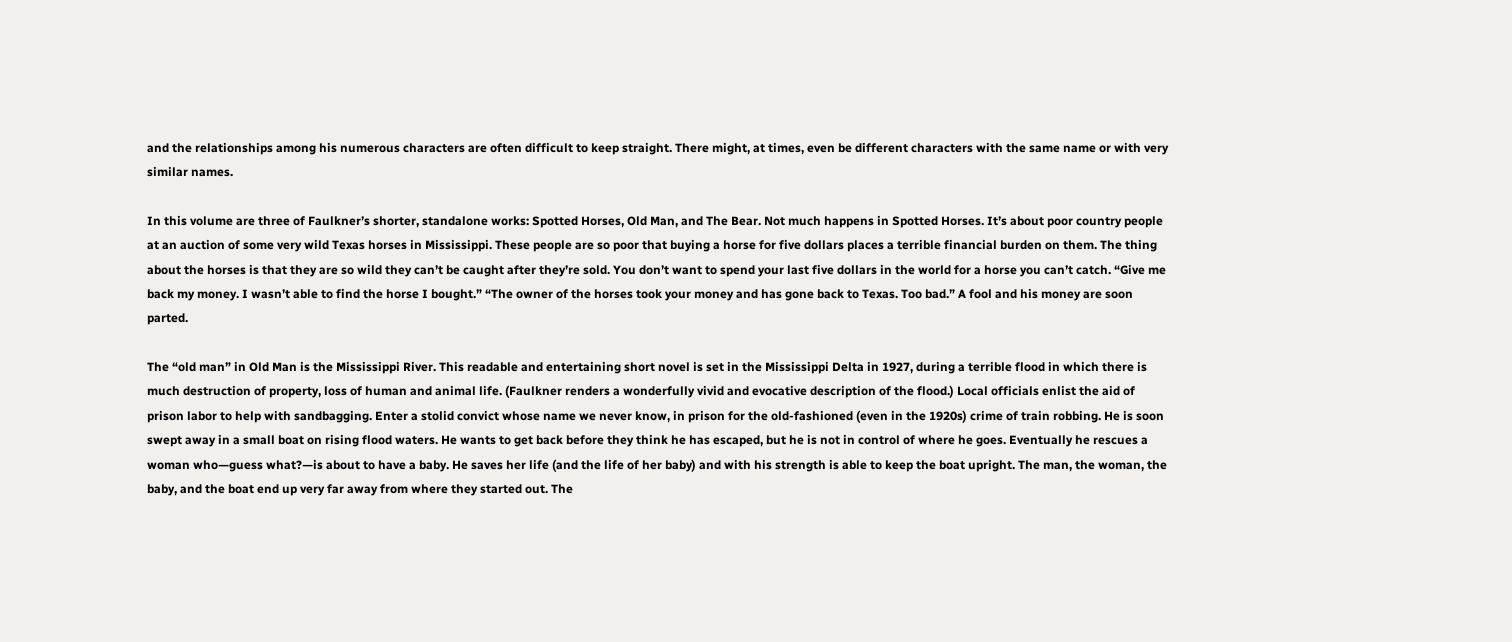and the relationships among his numerous characters are often difficult to keep straight. There might, at times, even be different characters with the same name or with very similar names.

In this volume are three of Faulkner’s shorter, standalone works: Spotted Horses, Old Man, and The Bear. Not much happens in Spotted Horses. It’s about poor country people at an auction of some very wild Texas horses in Mississippi. These people are so poor that buying a horse for five dollars places a terrible financial burden on them. The thing about the horses is that they are so wild they can’t be caught after they’re sold. You don’t want to spend your last five dollars in the world for a horse you can’t catch. “Give me back my money. I wasn’t able to find the horse I bought.” “The owner of the horses took your money and has gone back to Texas. Too bad.” A fool and his money are soon parted.

The “old man” in Old Man is the Mississippi River. This readable and entertaining short novel is set in the Mississippi Delta in 1927, during a terrible flood in which there is much destruction of property, loss of human and animal life. (Faulkner renders a wonderfully vivid and evocative description of the flood.) Local officials enlist the aid of prison labor to help with sandbagging. Enter a stolid convict whose name we never know, in prison for the old-fashioned (even in the 1920s) crime of train robbing. He is soon swept away in a small boat on rising flood waters. He wants to get back before they think he has escaped, but he is not in control of where he goes. Eventually he rescues a woman who—guess what?—is about to have a baby. He saves her life (and the life of her baby) and with his strength is able to keep the boat upright. The man, the woman, the baby, and the boat end up very far away from where they started out. The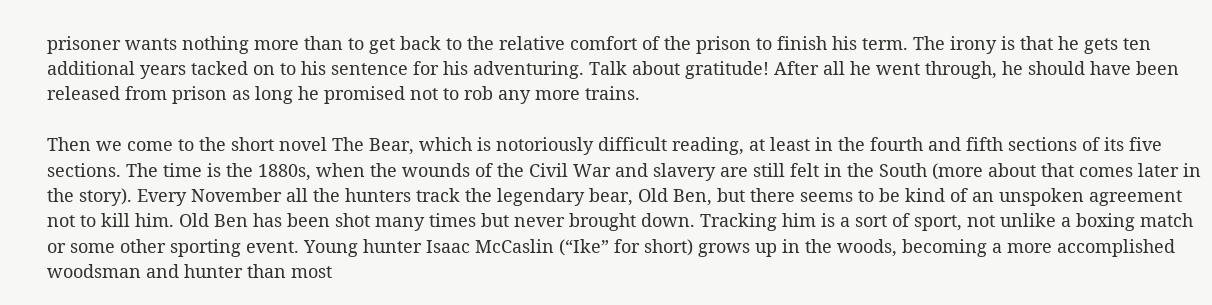prisoner wants nothing more than to get back to the relative comfort of the prison to finish his term. The irony is that he gets ten additional years tacked on to his sentence for his adventuring. Talk about gratitude! After all he went through, he should have been released from prison as long he promised not to rob any more trains.

Then we come to the short novel The Bear, which is notoriously difficult reading, at least in the fourth and fifth sections of its five sections. The time is the 1880s, when the wounds of the Civil War and slavery are still felt in the South (more about that comes later in the story). Every November all the hunters track the legendary bear, Old Ben, but there seems to be kind of an unspoken agreement not to kill him. Old Ben has been shot many times but never brought down. Tracking him is a sort of sport, not unlike a boxing match or some other sporting event. Young hunter Isaac McCaslin (“Ike” for short) grows up in the woods, becoming a more accomplished woodsman and hunter than most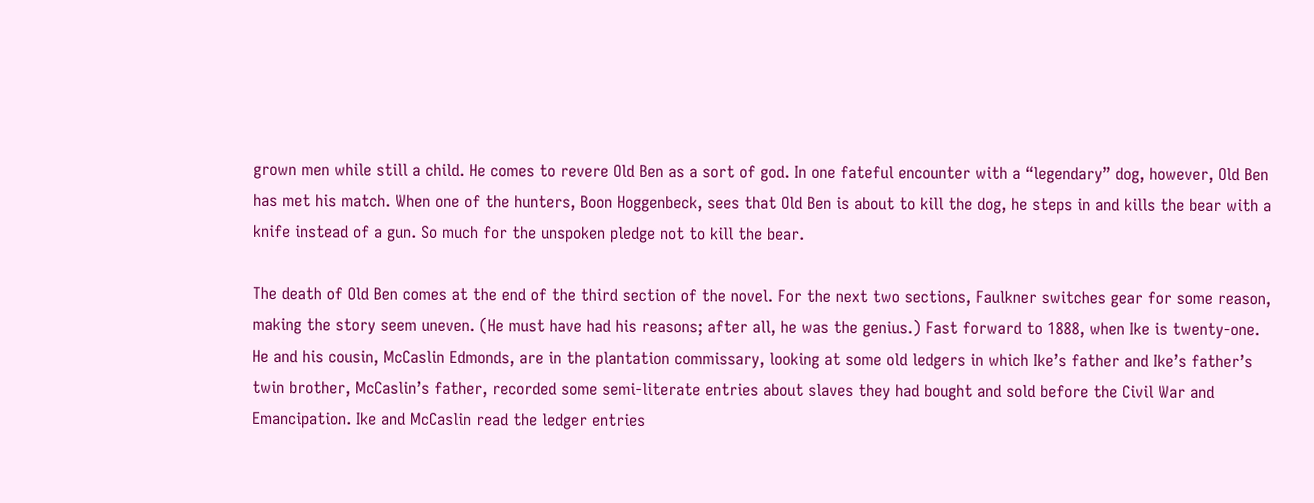grown men while still a child. He comes to revere Old Ben as a sort of god. In one fateful encounter with a “legendary” dog, however, Old Ben has met his match. When one of the hunters, Boon Hoggenbeck, sees that Old Ben is about to kill the dog, he steps in and kills the bear with a knife instead of a gun. So much for the unspoken pledge not to kill the bear.

The death of Old Ben comes at the end of the third section of the novel. For the next two sections, Faulkner switches gear for some reason, making the story seem uneven. (He must have had his reasons; after all, he was the genius.) Fast forward to 1888, when Ike is twenty-one. He and his cousin, McCaslin Edmonds, are in the plantation commissary, looking at some old ledgers in which Ike’s father and Ike’s father’s twin brother, McCaslin’s father, recorded some semi-literate entries about slaves they had bought and sold before the Civil War and Emancipation. Ike and McCaslin read the ledger entries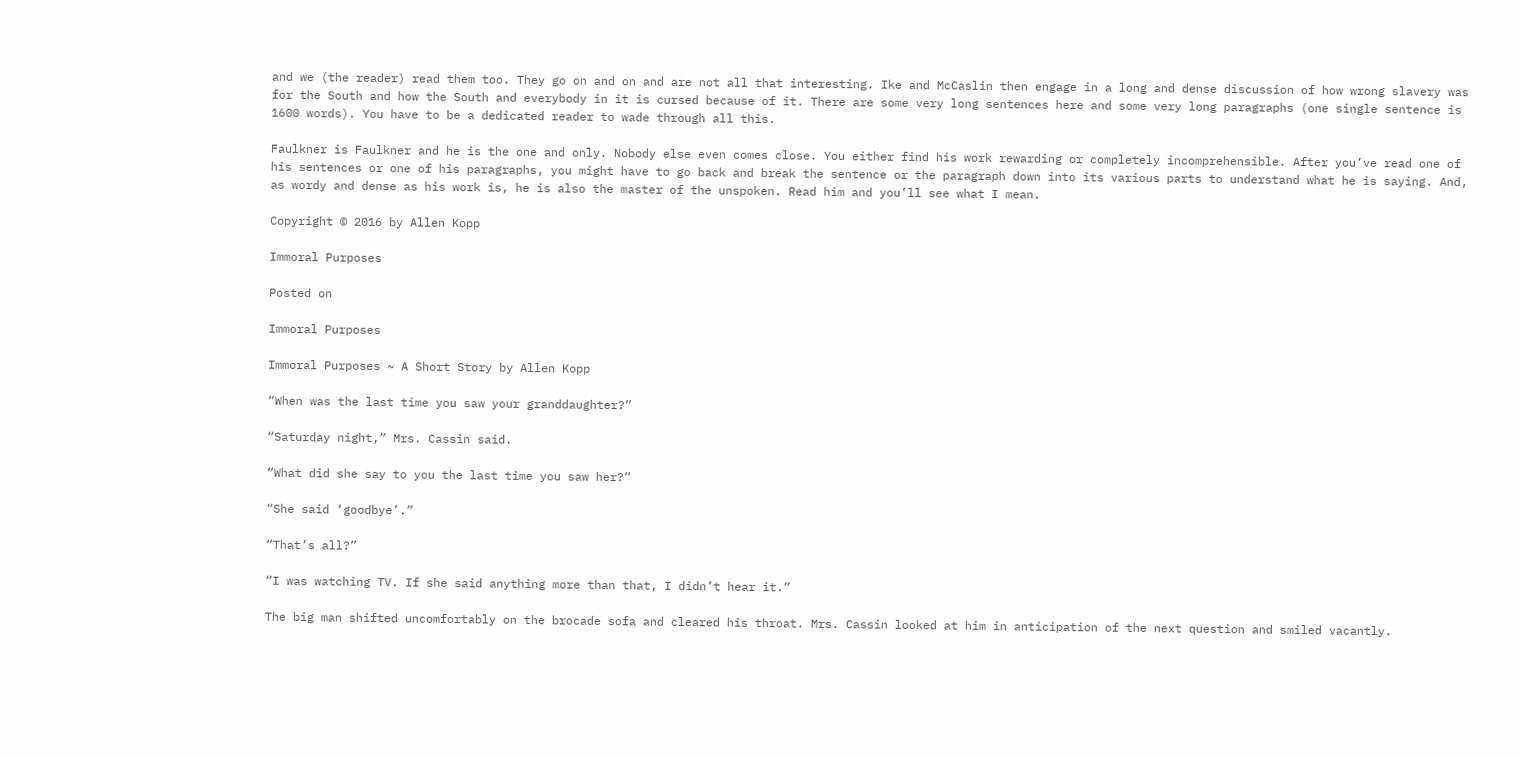and we (the reader) read them too. They go on and on and are not all that interesting. Ike and McCaslin then engage in a long and dense discussion of how wrong slavery was for the South and how the South and everybody in it is cursed because of it. There are some very long sentences here and some very long paragraphs (one single sentence is 1600 words). You have to be a dedicated reader to wade through all this.

Faulkner is Faulkner and he is the one and only. Nobody else even comes close. You either find his work rewarding or completely incomprehensible. After you’ve read one of his sentences or one of his paragraphs, you might have to go back and break the sentence or the paragraph down into its various parts to understand what he is saying. And, as wordy and dense as his work is, he is also the master of the unspoken. Read him and you’ll see what I mean.

Copyright © 2016 by Allen Kopp

Immoral Purposes

Posted on

Immoral Purposes

Immoral Purposes ~ A Short Story by Allen Kopp

“When was the last time you saw your granddaughter?”

“Saturday night,” Mrs. Cassin said.

“What did she say to you the last time you saw her?”

“She said ‘goodbye’.”

“That’s all?”

“I was watching TV. If she said anything more than that, I didn’t hear it.”

The big man shifted uncomfortably on the brocade sofa and cleared his throat. Mrs. Cassin looked at him in anticipation of the next question and smiled vacantly.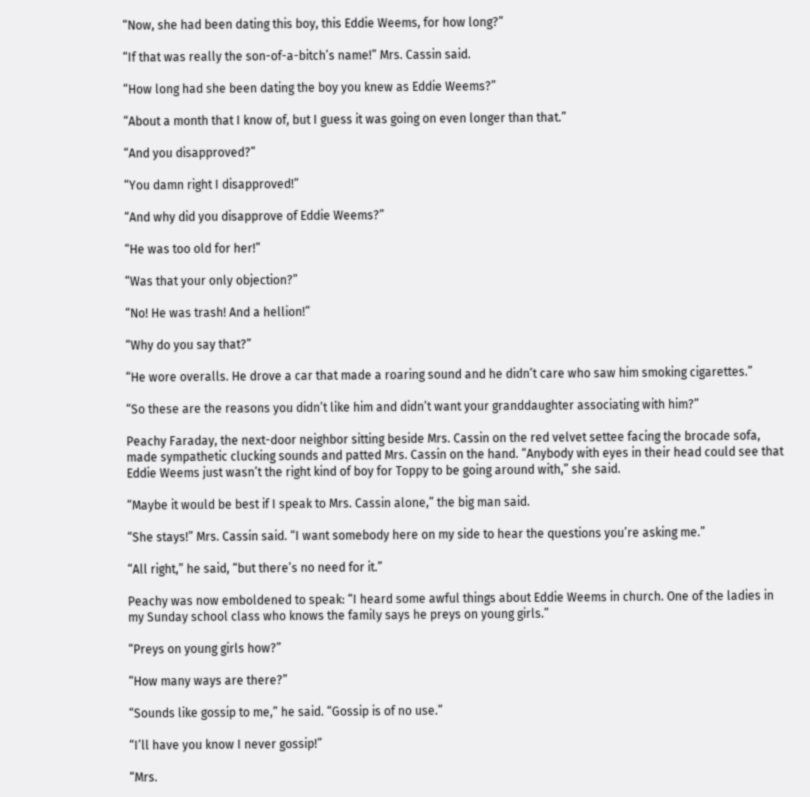“Now, she had been dating this boy, this Eddie Weems, for how long?”

“If that was really the son-of-a-bitch’s name!” Mrs. Cassin said.

“How long had she been dating the boy you knew as Eddie Weems?”

“About a month that I know of, but I guess it was going on even longer than that.”

“And you disapproved?”

“You damn right I disapproved!”

“And why did you disapprove of Eddie Weems?”

“He was too old for her!”

“Was that your only objection?”

“No! He was trash! And a hellion!”

“Why do you say that?”

“He wore overalls. He drove a car that made a roaring sound and he didn’t care who saw him smoking cigarettes.”

“So these are the reasons you didn’t like him and didn’t want your granddaughter associating with him?”

Peachy Faraday, the next-door neighbor sitting beside Mrs. Cassin on the red velvet settee facing the brocade sofa, made sympathetic clucking sounds and patted Mrs. Cassin on the hand. “Anybody with eyes in their head could see that Eddie Weems just wasn’t the right kind of boy for Toppy to be going around with,” she said.

“Maybe it would be best if I speak to Mrs. Cassin alone,” the big man said.

“She stays!” Mrs. Cassin said. “I want somebody here on my side to hear the questions you’re asking me.”

“All right,” he said, “but there’s no need for it.”

Peachy was now emboldened to speak: “I heard some awful things about Eddie Weems in church. One of the ladies in my Sunday school class who knows the family says he preys on young girls.”

“Preys on young girls how?”

“How many ways are there?”

“Sounds like gossip to me,” he said. “Gossip is of no use.”

“I’ll have you know I never gossip!”

“Mrs.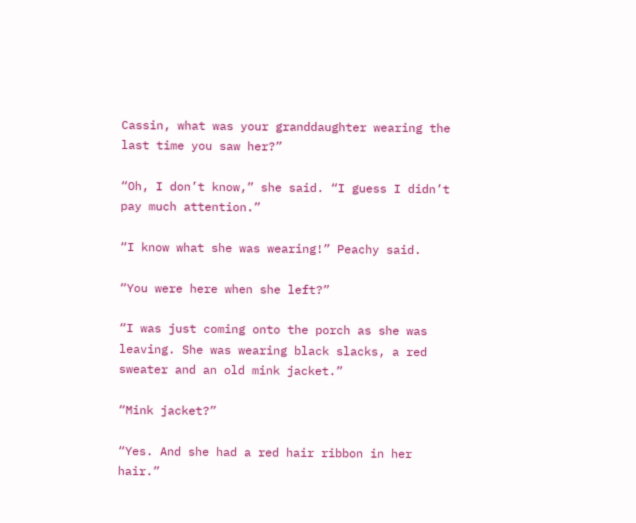Cassin, what was your granddaughter wearing the last time you saw her?”

“Oh, I don’t know,” she said. “I guess I didn’t pay much attention.”

“I know what she was wearing!” Peachy said.

“You were here when she left?”

“I was just coming onto the porch as she was leaving. She was wearing black slacks, a red sweater and an old mink jacket.”

“Mink jacket?”

“Yes. And she had a red hair ribbon in her hair.”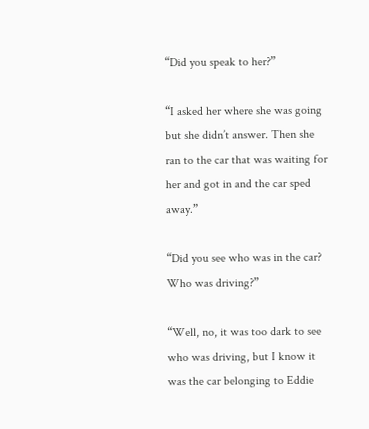“Did you speak to her?”

“I asked her where she was going but she didn’t answer. Then she ran to the car that was waiting for her and got in and the car sped away.”

“Did you see who was in the car? Who was driving?”

“Well, no, it was too dark to see who was driving, but I know it was the car belonging to Eddie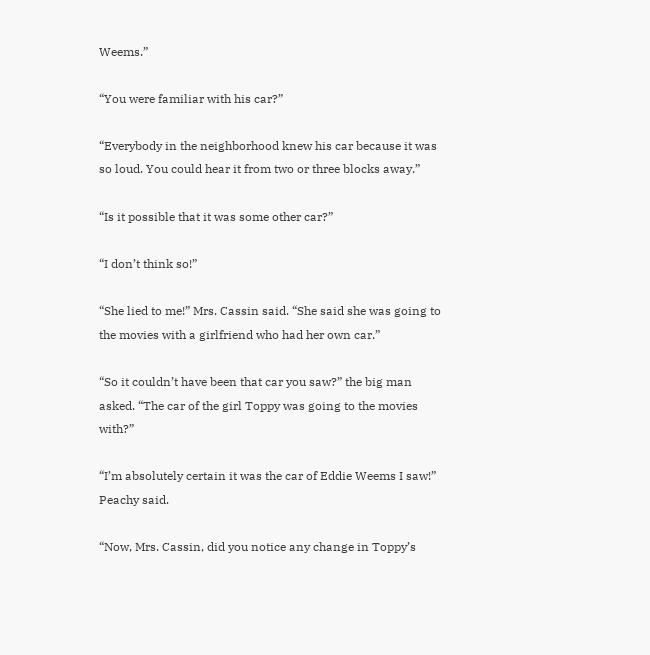Weems.”

“You were familiar with his car?”

“Everybody in the neighborhood knew his car because it was so loud. You could hear it from two or three blocks away.”

“Is it possible that it was some other car?”

“I don’t think so!”

“She lied to me!” Mrs. Cassin said. “She said she was going to the movies with a girlfriend who had her own car.”

“So it couldn’t have been that car you saw?” the big man asked. “The car of the girl Toppy was going to the movies with?”

“I’m absolutely certain it was the car of Eddie Weems I saw!” Peachy said.

“Now, Mrs. Cassin, did you notice any change in Toppy’s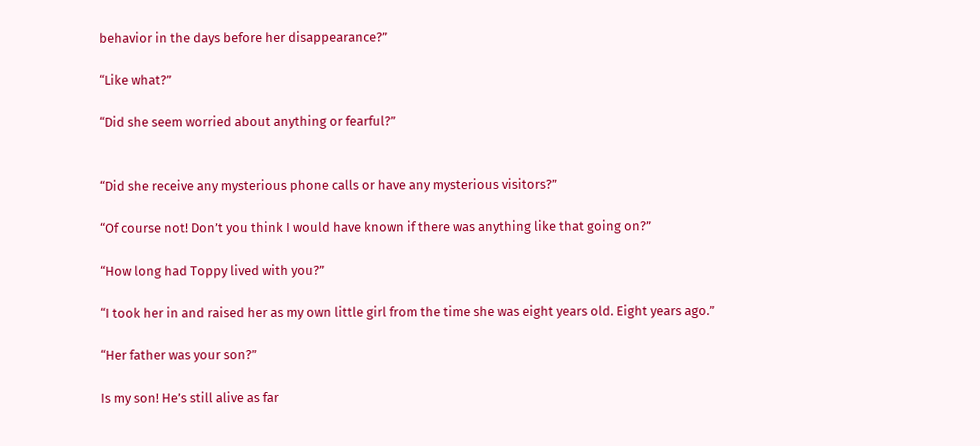behavior in the days before her disappearance?”

“Like what?”

“Did she seem worried about anything or fearful?”


“Did she receive any mysterious phone calls or have any mysterious visitors?”

“Of course not! Don’t you think I would have known if there was anything like that going on?”

“How long had Toppy lived with you?”

“I took her in and raised her as my own little girl from the time she was eight years old. Eight years ago.”

“Her father was your son?”

Is my son! He’s still alive as far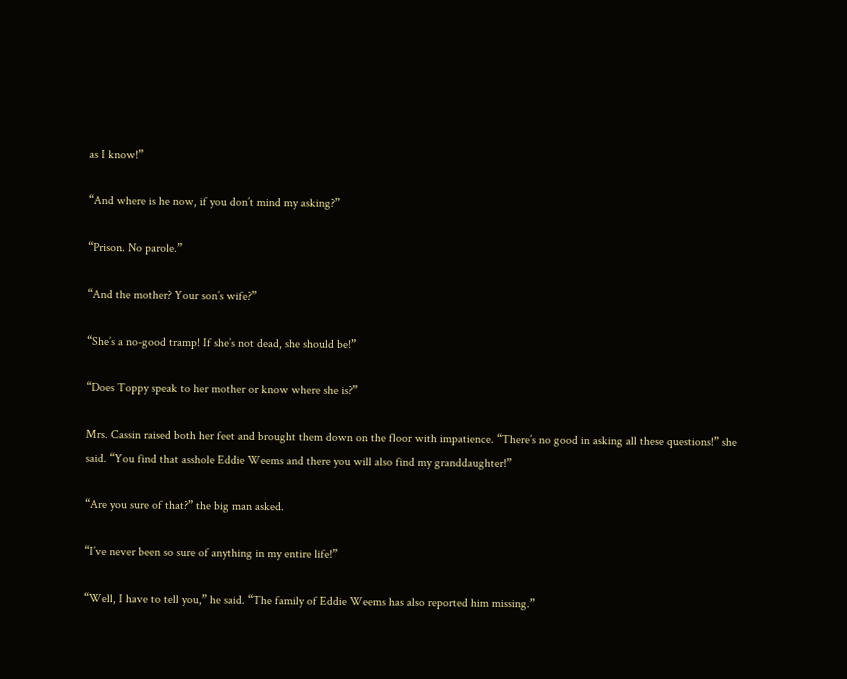as I know!”

“And where is he now, if you don’t mind my asking?”

“Prison. No parole.”

“And the mother? Your son’s wife?”

“She’s a no-good tramp! If she’s not dead, she should be!”

“Does Toppy speak to her mother or know where she is?”

Mrs. Cassin raised both her feet and brought them down on the floor with impatience. “There’s no good in asking all these questions!” she said. “You find that asshole Eddie Weems and there you will also find my granddaughter!”

“Are you sure of that?” the big man asked.

“I’ve never been so sure of anything in my entire life!”

“Well, I have to tell you,” he said. “The family of Eddie Weems has also reported him missing.”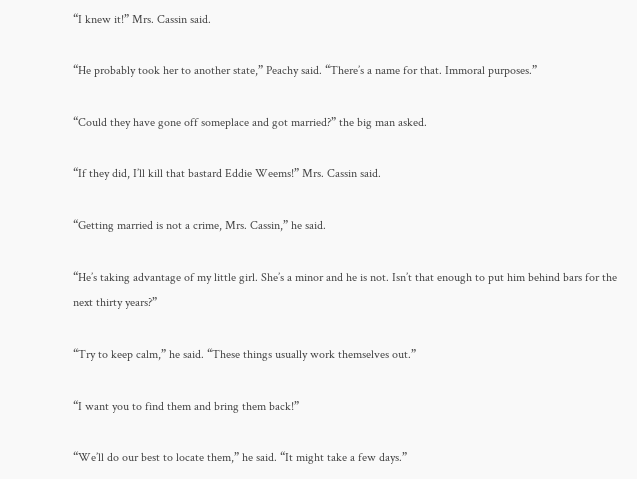“I knew it!” Mrs. Cassin said.

“He probably took her to another state,” Peachy said. “There’s a name for that. Immoral purposes.”

“Could they have gone off someplace and got married?” the big man asked.

“If they did, I’ll kill that bastard Eddie Weems!” Mrs. Cassin said.

“Getting married is not a crime, Mrs. Cassin,” he said.

“He’s taking advantage of my little girl. She’s a minor and he is not. Isn’t that enough to put him behind bars for the next thirty years?”

“Try to keep calm,” he said. “These things usually work themselves out.”

“I want you to find them and bring them back!”

“We’ll do our best to locate them,” he said. “It might take a few days.”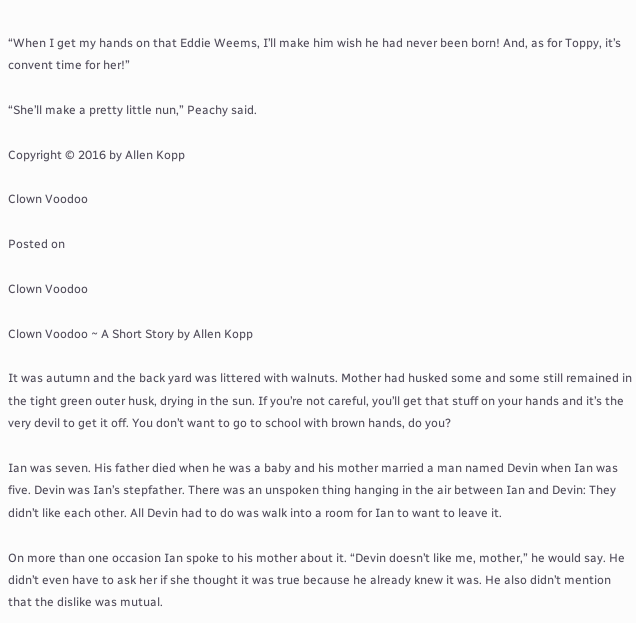“When I get my hands on that Eddie Weems, I’ll make him wish he had never been born! And, as for Toppy, it’s convent time for her!”

“She’ll make a pretty little nun,” Peachy said.

Copyright © 2016 by Allen Kopp

Clown Voodoo

Posted on

Clown Voodoo

Clown Voodoo ~ A Short Story by Allen Kopp

It was autumn and the back yard was littered with walnuts. Mother had husked some and some still remained in the tight green outer husk, drying in the sun. If you’re not careful, you’ll get that stuff on your hands and it’s the very devil to get it off. You don’t want to go to school with brown hands, do you?

Ian was seven. His father died when he was a baby and his mother married a man named Devin when Ian was five. Devin was Ian’s stepfather. There was an unspoken thing hanging in the air between Ian and Devin: They didn’t like each other. All Devin had to do was walk into a room for Ian to want to leave it.

On more than one occasion Ian spoke to his mother about it. “Devin doesn’t like me, mother,” he would say. He didn’t even have to ask her if she thought it was true because he already knew it was. He also didn’t mention that the dislike was mutual.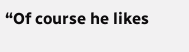“Of course he likes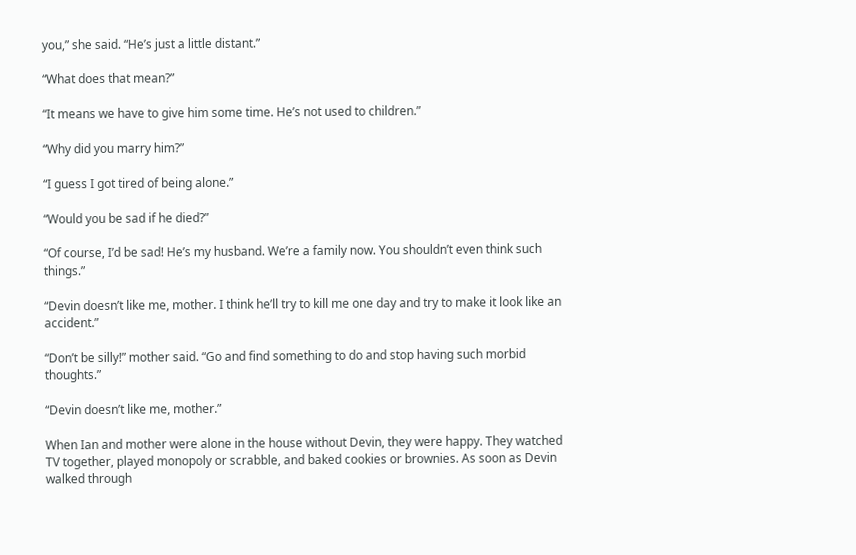you,” she said. “He’s just a little distant.”

“What does that mean?”

“It means we have to give him some time. He’s not used to children.”

“Why did you marry him?”

“I guess I got tired of being alone.”

“Would you be sad if he died?”

“Of course, I’d be sad! He’s my husband. We’re a family now. You shouldn’t even think such things.”

“Devin doesn’t like me, mother. I think he’ll try to kill me one day and try to make it look like an accident.”

“Don’t be silly!” mother said. “Go and find something to do and stop having such morbid thoughts.”

“Devin doesn’t like me, mother.”

When Ian and mother were alone in the house without Devin, they were happy. They watched TV together, played monopoly or scrabble, and baked cookies or brownies. As soon as Devin walked through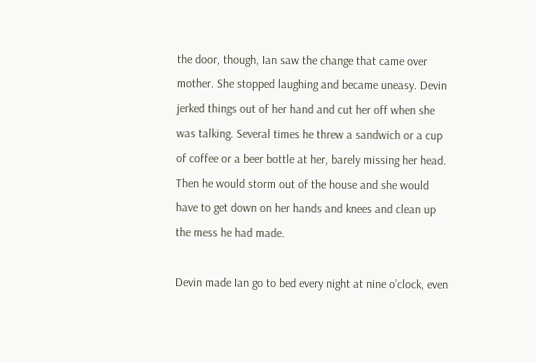the door, though, Ian saw the change that came over mother. She stopped laughing and became uneasy. Devin jerked things out of her hand and cut her off when she was talking. Several times he threw a sandwich or a cup of coffee or a beer bottle at her, barely missing her head. Then he would storm out of the house and she would have to get down on her hands and knees and clean up the mess he had made.

Devin made Ian go to bed every night at nine o’clock, even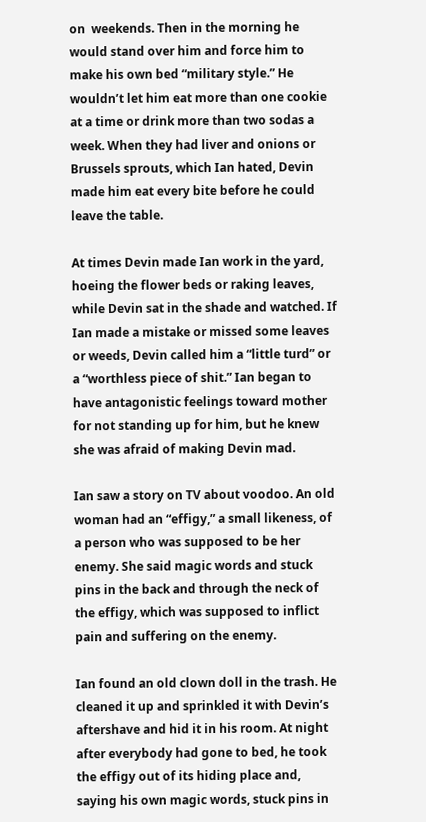on  weekends. Then in the morning he would stand over him and force him to make his own bed “military style.” He wouldn’t let him eat more than one cookie at a time or drink more than two sodas a week. When they had liver and onions or Brussels sprouts, which Ian hated, Devin made him eat every bite before he could leave the table.

At times Devin made Ian work in the yard, hoeing the flower beds or raking leaves, while Devin sat in the shade and watched. If Ian made a mistake or missed some leaves or weeds, Devin called him a “little turd” or a “worthless piece of shit.” Ian began to have antagonistic feelings toward mother for not standing up for him, but he knew she was afraid of making Devin mad.

Ian saw a story on TV about voodoo. An old woman had an “effigy,” a small likeness, of a person who was supposed to be her enemy. She said magic words and stuck pins in the back and through the neck of the effigy, which was supposed to inflict pain and suffering on the enemy.

Ian found an old clown doll in the trash. He cleaned it up and sprinkled it with Devin’s aftershave and hid it in his room. At night after everybody had gone to bed, he took the effigy out of its hiding place and, saying his own magic words, stuck pins in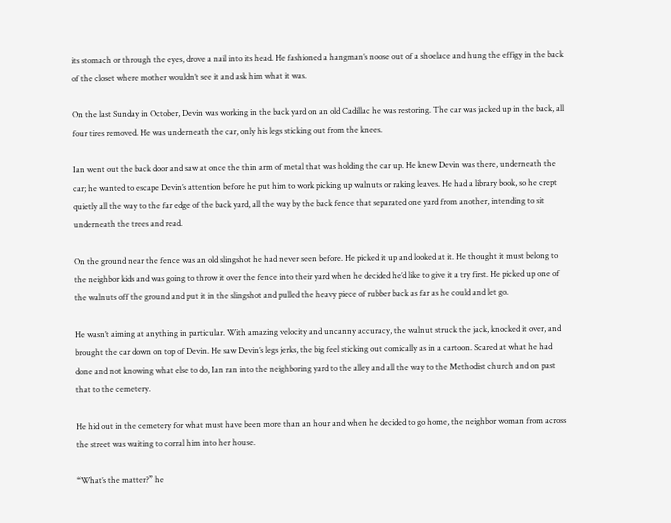its stomach or through the eyes, drove a nail into its head. He fashioned a hangman’s noose out of a shoelace and hung the effigy in the back of the closet where mother wouldn’t see it and ask him what it was.

On the last Sunday in October, Devin was working in the back yard on an old Cadillac he was restoring. The car was jacked up in the back, all four tires removed. He was underneath the car, only his legs sticking out from the knees.

Ian went out the back door and saw at once the thin arm of metal that was holding the car up. He knew Devin was there, underneath the car; he wanted to escape Devin’s attention before he put him to work picking up walnuts or raking leaves. He had a library book, so he crept quietly all the way to the far edge of the back yard, all the way by the back fence that separated one yard from another, intending to sit underneath the trees and read.

On the ground near the fence was an old slingshot he had never seen before. He picked it up and looked at it. He thought it must belong to the neighbor kids and was going to throw it over the fence into their yard when he decided he’d like to give it a try first. He picked up one of the walnuts off the ground and put it in the slingshot and pulled the heavy piece of rubber back as far as he could and let go.

He wasn’t aiming at anything in particular. With amazing velocity and uncanny accuracy, the walnut struck the jack, knocked it over, and brought the car down on top of Devin. He saw Devin’s legs jerks, the big feel sticking out comically as in a cartoon. Scared at what he had done and not knowing what else to do, Ian ran into the neighboring yard to the alley and all the way to the Methodist church and on past that to the cemetery.

He hid out in the cemetery for what must have been more than an hour and when he decided to go home, the neighbor woman from across the street was waiting to corral him into her house.

“What’s the matter?” he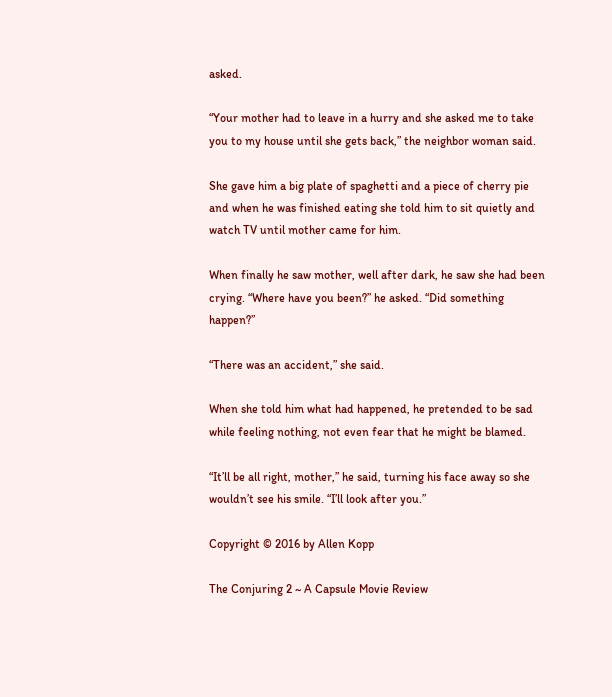asked.

“Your mother had to leave in a hurry and she asked me to take you to my house until she gets back,” the neighbor woman said.

She gave him a big plate of spaghetti and a piece of cherry pie and when he was finished eating she told him to sit quietly and watch TV until mother came for him.

When finally he saw mother, well after dark, he saw she had been crying. “Where have you been?” he asked. “Did something happen?”

“There was an accident,” she said.

When she told him what had happened, he pretended to be sad while feeling nothing, not even fear that he might be blamed.

“It’ll be all right, mother,” he said, turning his face away so she wouldn’t see his smile. “I’ll look after you.”

Copyright © 2016 by Allen Kopp

The Conjuring 2 ~ A Capsule Movie Review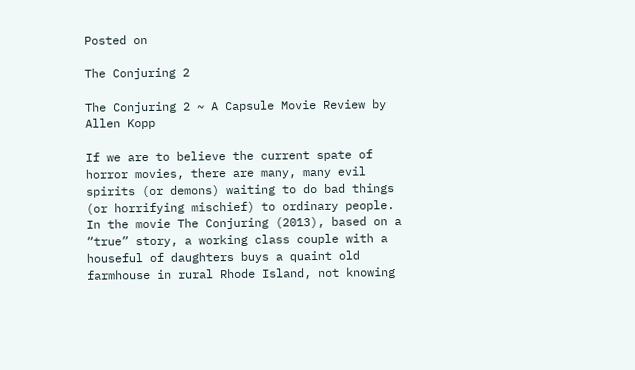Posted on

The Conjuring 2

The Conjuring 2 ~ A Capsule Movie Review by Allen Kopp

If we are to believe the current spate of horror movies, there are many, many evil spirits (or demons) waiting to do bad things (or horrifying mischief) to ordinary people. In the movie The Conjuring (2013), based on a “true” story, a working class couple with a houseful of daughters buys a quaint old farmhouse in rural Rhode Island, not knowing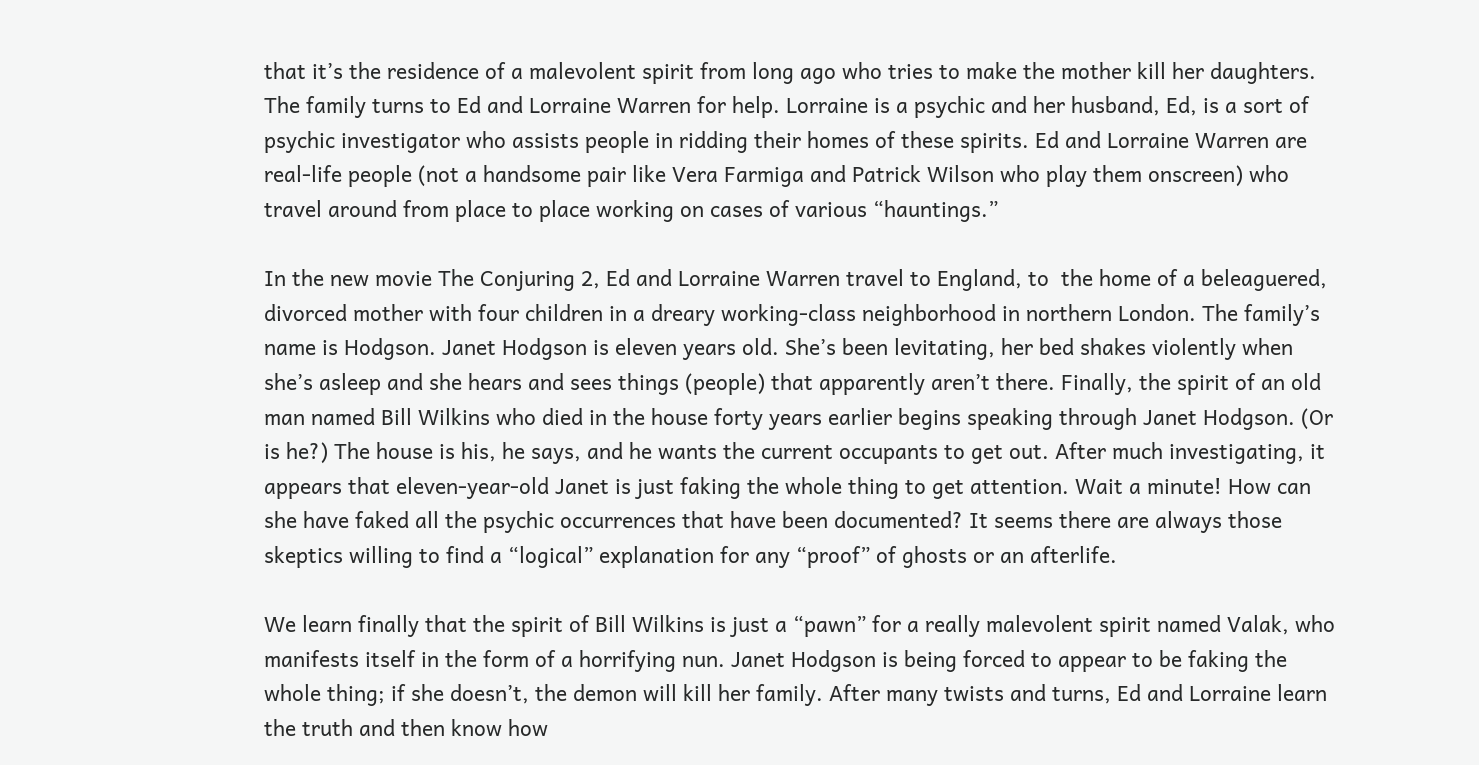that it’s the residence of a malevolent spirit from long ago who tries to make the mother kill her daughters. The family turns to Ed and Lorraine Warren for help. Lorraine is a psychic and her husband, Ed, is a sort of psychic investigator who assists people in ridding their homes of these spirits. Ed and Lorraine Warren are real-life people (not a handsome pair like Vera Farmiga and Patrick Wilson who play them onscreen) who travel around from place to place working on cases of various “hauntings.”

In the new movie The Conjuring 2, Ed and Lorraine Warren travel to England, to  the home of a beleaguered, divorced mother with four children in a dreary working-class neighborhood in northern London. The family’s name is Hodgson. Janet Hodgson is eleven years old. She’s been levitating, her bed shakes violently when she’s asleep and she hears and sees things (people) that apparently aren’t there. Finally, the spirit of an old man named Bill Wilkins who died in the house forty years earlier begins speaking through Janet Hodgson. (Or is he?) The house is his, he says, and he wants the current occupants to get out. After much investigating, it appears that eleven-year-old Janet is just faking the whole thing to get attention. Wait a minute! How can she have faked all the psychic occurrences that have been documented? It seems there are always those skeptics willing to find a “logical” explanation for any “proof” of ghosts or an afterlife.

We learn finally that the spirit of Bill Wilkins is just a “pawn” for a really malevolent spirit named Valak, who manifests itself in the form of a horrifying nun. Janet Hodgson is being forced to appear to be faking the whole thing; if she doesn’t, the demon will kill her family. After many twists and turns, Ed and Lorraine learn the truth and then know how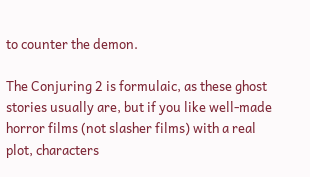to counter the demon.

The Conjuring 2 is formulaic, as these ghost stories usually are, but if you like well-made horror films (not slasher films) with a real plot, characters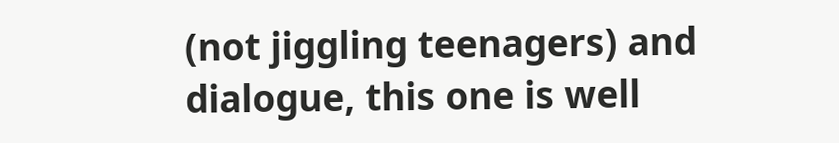(not jiggling teenagers) and dialogue, this one is well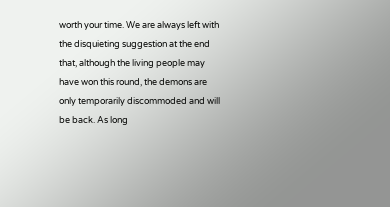worth your time. We are always left with the disquieting suggestion at the end that, although the living people may have won this round, the demons are only temporarily discommoded and will be back. As long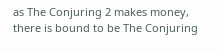as The Conjuring 2 makes money, there is bound to be The Conjuring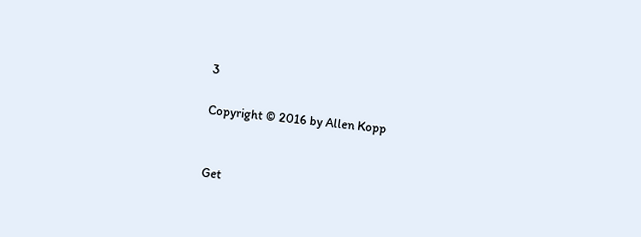3

Copyright © 2016 by Allen Kopp


Get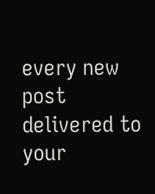every new post delivered to your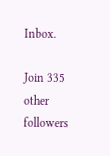Inbox.

Join 335 other followers